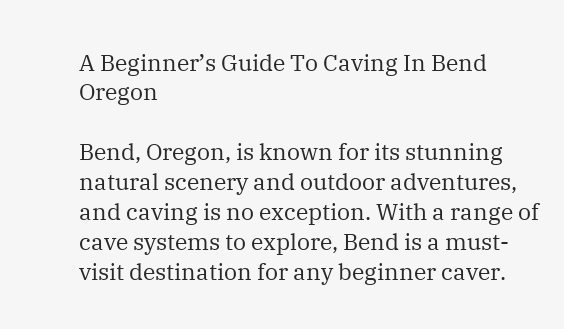A Beginner’s Guide To Caving In Bend Oregon

Bend, Oregon, is known for its stunning natural scenery and outdoor adventures, and caving is no exception. With a range of cave systems to explore, Bend is a must-visit destination for any beginner caver.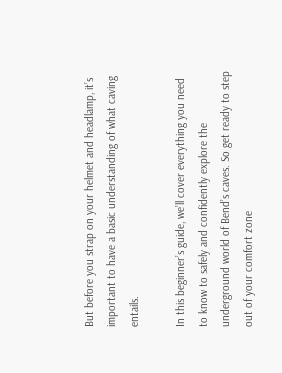But before you strap on your helmet and headlamp, it’s important to have a basic understanding of what caving entails.

In this beginner’s guide, we’ll cover everything you need to know to safely and confidently explore the underground world of Bend’s caves. So get ready to step out of your comfort zone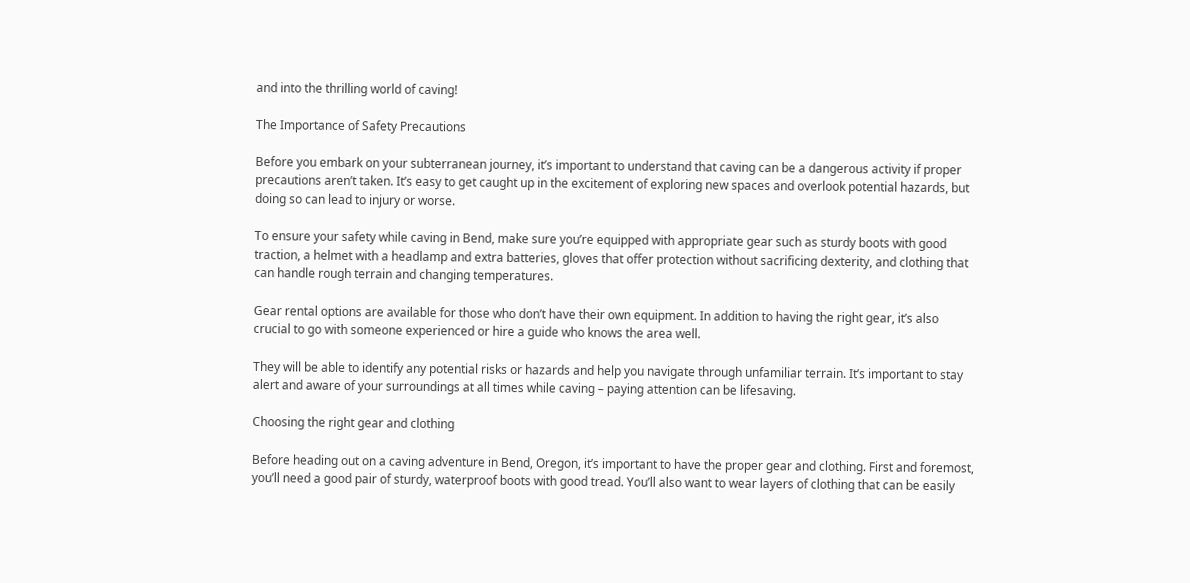and into the thrilling world of caving!

The Importance of Safety Precautions

Before you embark on your subterranean journey, it’s important to understand that caving can be a dangerous activity if proper precautions aren’t taken. It’s easy to get caught up in the excitement of exploring new spaces and overlook potential hazards, but doing so can lead to injury or worse.

To ensure your safety while caving in Bend, make sure you’re equipped with appropriate gear such as sturdy boots with good traction, a helmet with a headlamp and extra batteries, gloves that offer protection without sacrificing dexterity, and clothing that can handle rough terrain and changing temperatures.

Gear rental options are available for those who don’t have their own equipment. In addition to having the right gear, it’s also crucial to go with someone experienced or hire a guide who knows the area well.

They will be able to identify any potential risks or hazards and help you navigate through unfamiliar terrain. It’s important to stay alert and aware of your surroundings at all times while caving – paying attention can be lifesaving.

Choosing the right gear and clothing

Before heading out on a caving adventure in Bend, Oregon, it’s important to have the proper gear and clothing. First and foremost, you’ll need a good pair of sturdy, waterproof boots with good tread. You’ll also want to wear layers of clothing that can be easily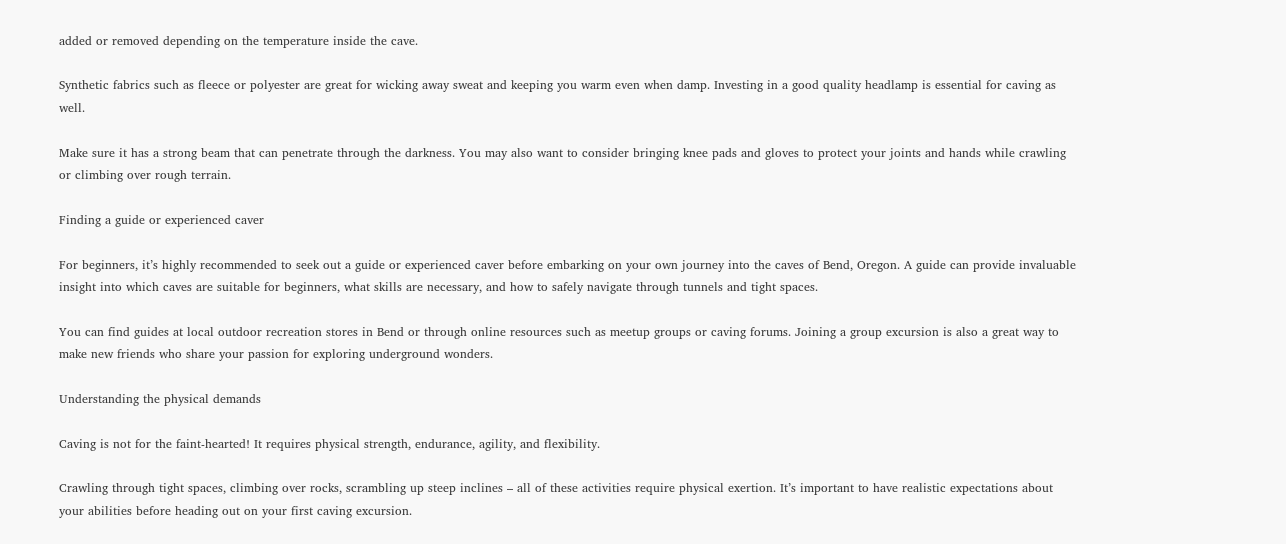added or removed depending on the temperature inside the cave.

Synthetic fabrics such as fleece or polyester are great for wicking away sweat and keeping you warm even when damp. Investing in a good quality headlamp is essential for caving as well.

Make sure it has a strong beam that can penetrate through the darkness. You may also want to consider bringing knee pads and gloves to protect your joints and hands while crawling or climbing over rough terrain.

Finding a guide or experienced caver

For beginners, it’s highly recommended to seek out a guide or experienced caver before embarking on your own journey into the caves of Bend, Oregon. A guide can provide invaluable insight into which caves are suitable for beginners, what skills are necessary, and how to safely navigate through tunnels and tight spaces.

You can find guides at local outdoor recreation stores in Bend or through online resources such as meetup groups or caving forums. Joining a group excursion is also a great way to make new friends who share your passion for exploring underground wonders.

Understanding the physical demands

Caving is not for the faint-hearted! It requires physical strength, endurance, agility, and flexibility.

Crawling through tight spaces, climbing over rocks, scrambling up steep inclines – all of these activities require physical exertion. It’s important to have realistic expectations about your abilities before heading out on your first caving excursion.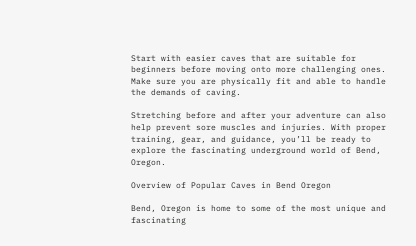Start with easier caves that are suitable for beginners before moving onto more challenging ones. Make sure you are physically fit and able to handle the demands of caving.

Stretching before and after your adventure can also help prevent sore muscles and injuries. With proper training, gear, and guidance, you’ll be ready to explore the fascinating underground world of Bend, Oregon.

Overview of Popular Caves in Bend Oregon

Bend, Oregon is home to some of the most unique and fascinating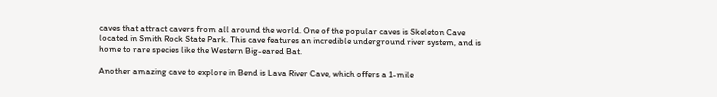caves that attract cavers from all around the world. One of the popular caves is Skeleton Cave located in Smith Rock State Park. This cave features an incredible underground river system, and is home to rare species like the Western Big-eared Bat.

Another amazing cave to explore in Bend is Lava River Cave, which offers a 1-mile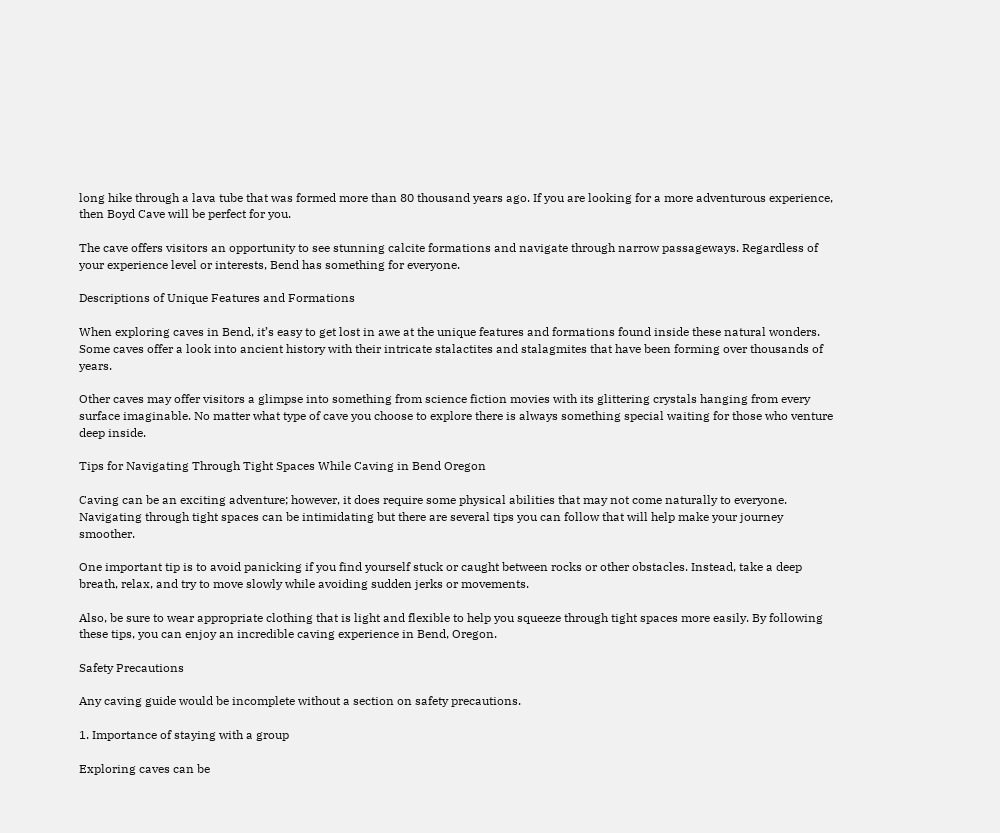long hike through a lava tube that was formed more than 80 thousand years ago. If you are looking for a more adventurous experience, then Boyd Cave will be perfect for you.

The cave offers visitors an opportunity to see stunning calcite formations and navigate through narrow passageways. Regardless of your experience level or interests, Bend has something for everyone.

Descriptions of Unique Features and Formations

When exploring caves in Bend, it’s easy to get lost in awe at the unique features and formations found inside these natural wonders. Some caves offer a look into ancient history with their intricate stalactites and stalagmites that have been forming over thousands of years.

Other caves may offer visitors a glimpse into something from science fiction movies with its glittering crystals hanging from every surface imaginable. No matter what type of cave you choose to explore there is always something special waiting for those who venture deep inside.

Tips for Navigating Through Tight Spaces While Caving in Bend Oregon

Caving can be an exciting adventure; however, it does require some physical abilities that may not come naturally to everyone. Navigating through tight spaces can be intimidating but there are several tips you can follow that will help make your journey smoother.

One important tip is to avoid panicking if you find yourself stuck or caught between rocks or other obstacles. Instead, take a deep breath, relax, and try to move slowly while avoiding sudden jerks or movements.

Also, be sure to wear appropriate clothing that is light and flexible to help you squeeze through tight spaces more easily. By following these tips, you can enjoy an incredible caving experience in Bend, Oregon.

Safety Precautions

Any caving guide would be incomplete without a section on safety precautions.

1. Importance of staying with a group

Exploring caves can be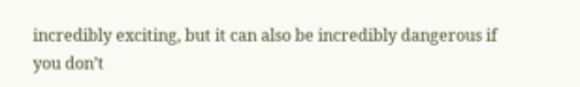incredibly exciting, but it can also be incredibly dangerous if you don’t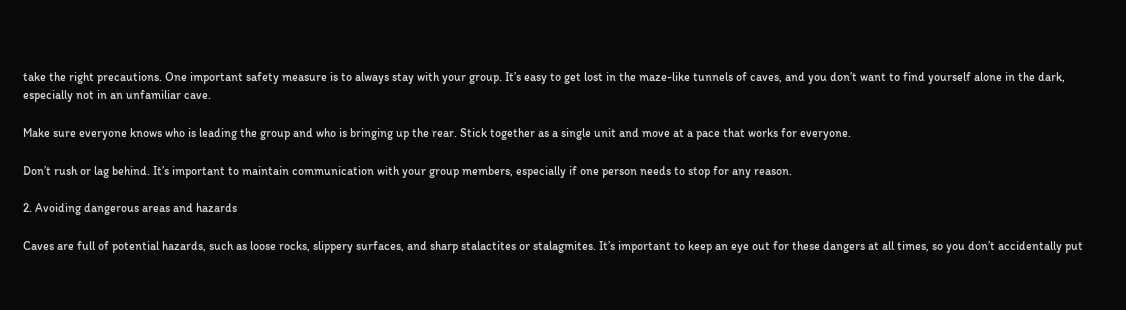take the right precautions. One important safety measure is to always stay with your group. It’s easy to get lost in the maze-like tunnels of caves, and you don’t want to find yourself alone in the dark, especially not in an unfamiliar cave.

Make sure everyone knows who is leading the group and who is bringing up the rear. Stick together as a single unit and move at a pace that works for everyone.

Don’t rush or lag behind. It’s important to maintain communication with your group members, especially if one person needs to stop for any reason.

2. Avoiding dangerous areas and hazards

Caves are full of potential hazards, such as loose rocks, slippery surfaces, and sharp stalactites or stalagmites. It’s important to keep an eye out for these dangers at all times, so you don’t accidentally put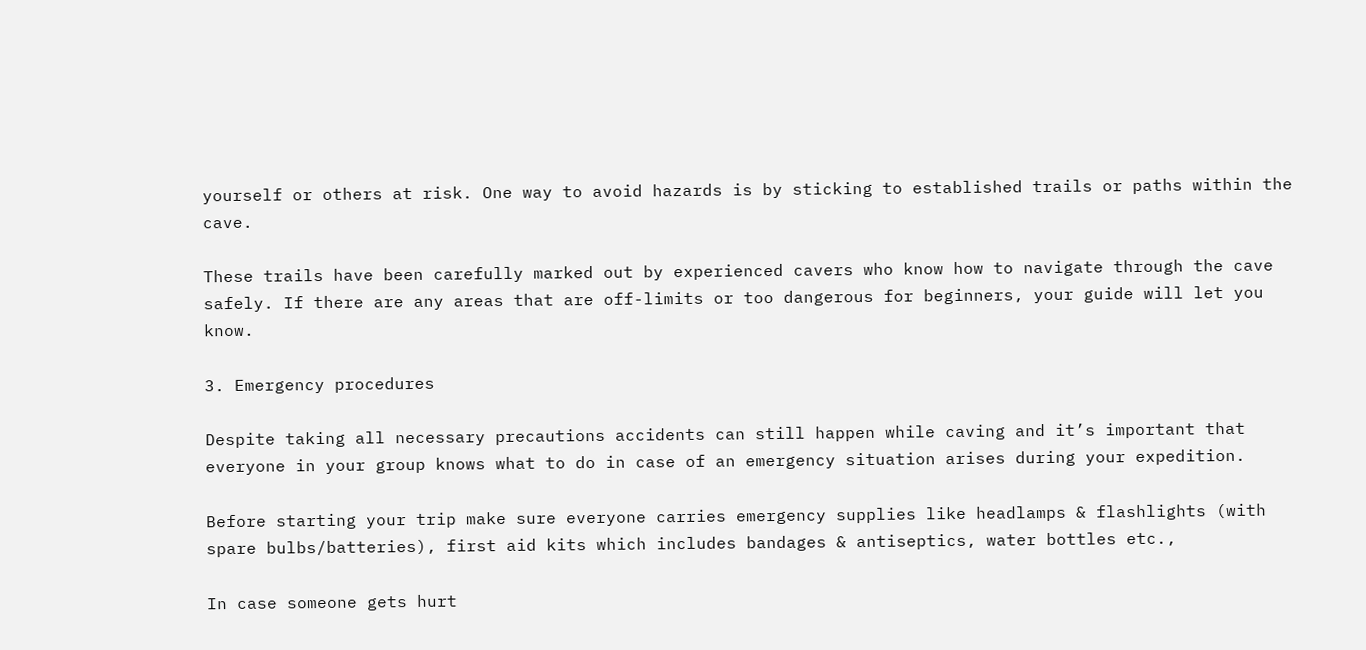yourself or others at risk. One way to avoid hazards is by sticking to established trails or paths within the cave.

These trails have been carefully marked out by experienced cavers who know how to navigate through the cave safely. If there are any areas that are off-limits or too dangerous for beginners, your guide will let you know.

3. Emergency procedures

Despite taking all necessary precautions accidents can still happen while caving and it’s important that everyone in your group knows what to do in case of an emergency situation arises during your expedition.

Before starting your trip make sure everyone carries emergency supplies like headlamps & flashlights (with spare bulbs/batteries), first aid kits which includes bandages & antiseptics, water bottles etc.,

In case someone gets hurt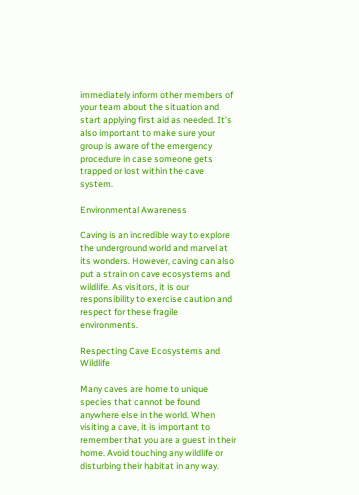immediately inform other members of your team about the situation and start applying first aid as needed. It’s also important to make sure your group is aware of the emergency procedure in case someone gets trapped or lost within the cave system.

Environmental Awareness

Caving is an incredible way to explore the underground world and marvel at its wonders. However, caving can also put a strain on cave ecosystems and wildlife. As visitors, it is our responsibility to exercise caution and respect for these fragile environments.

Respecting Cave Ecosystems and Wildlife

Many caves are home to unique species that cannot be found anywhere else in the world. When visiting a cave, it is important to remember that you are a guest in their home. Avoid touching any wildlife or disturbing their habitat in any way.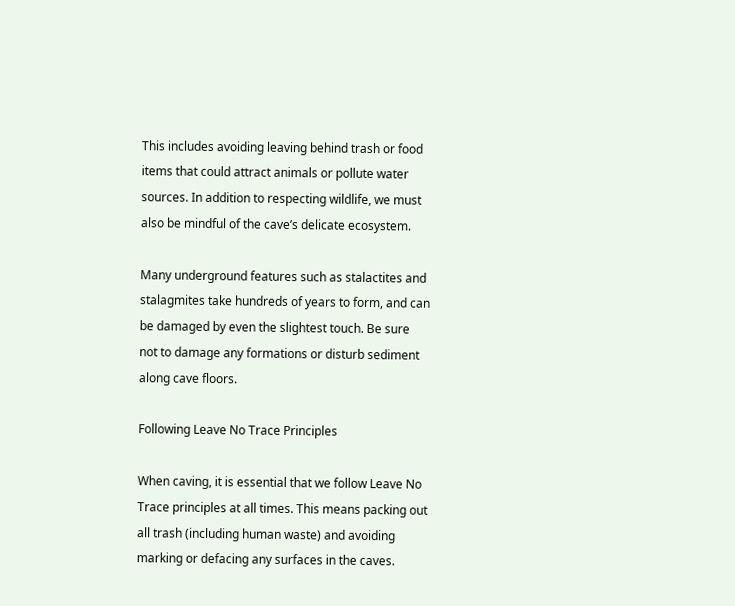This includes avoiding leaving behind trash or food items that could attract animals or pollute water sources. In addition to respecting wildlife, we must also be mindful of the cave’s delicate ecosystem.

Many underground features such as stalactites and stalagmites take hundreds of years to form, and can be damaged by even the slightest touch. Be sure not to damage any formations or disturb sediment along cave floors.

Following Leave No Trace Principles

When caving, it is essential that we follow Leave No Trace principles at all times. This means packing out all trash (including human waste) and avoiding marking or defacing any surfaces in the caves.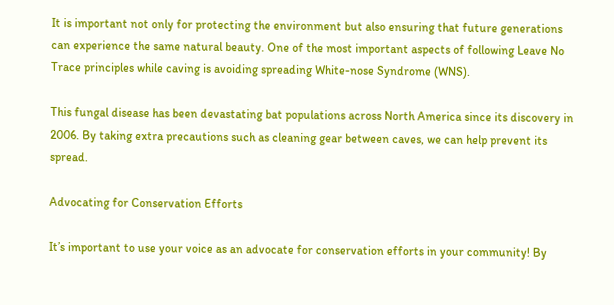It is important not only for protecting the environment but also ensuring that future generations can experience the same natural beauty. One of the most important aspects of following Leave No Trace principles while caving is avoiding spreading White-nose Syndrome (WNS).

This fungal disease has been devastating bat populations across North America since its discovery in 2006. By taking extra precautions such as cleaning gear between caves, we can help prevent its spread.

Advocating for Conservation Efforts

It’s important to use your voice as an advocate for conservation efforts in your community! By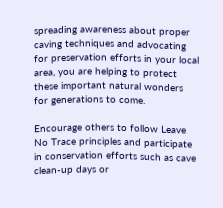spreading awareness about proper caving techniques and advocating for preservation efforts in your local area, you are helping to protect these important natural wonders for generations to come.

Encourage others to follow Leave No Trace principles and participate in conservation efforts such as cave clean-up days or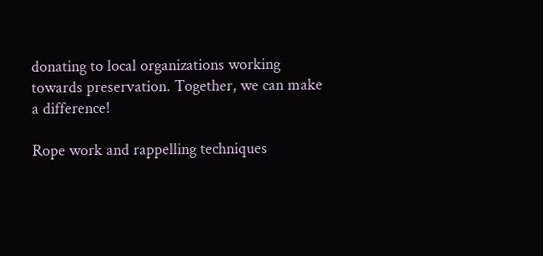donating to local organizations working towards preservation. Together, we can make a difference!

Rope work and rappelling techniques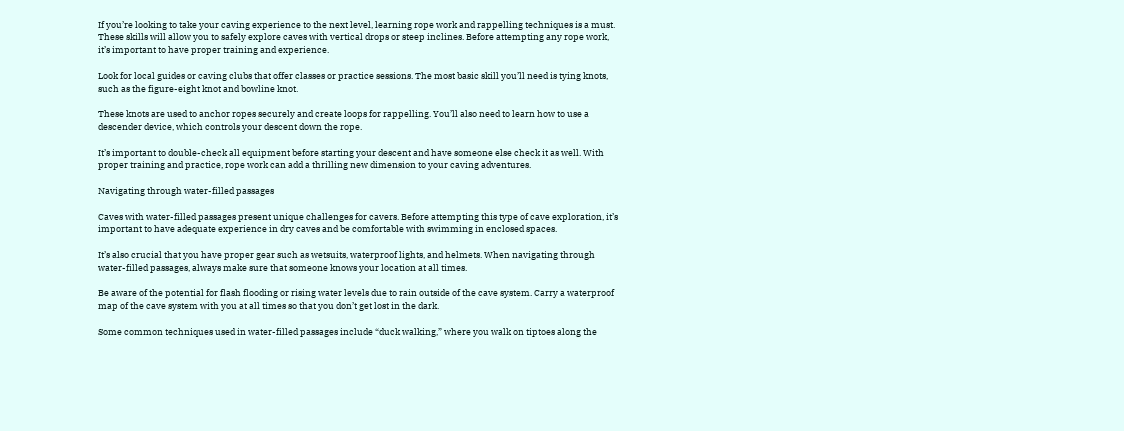If you’re looking to take your caving experience to the next level, learning rope work and rappelling techniques is a must. These skills will allow you to safely explore caves with vertical drops or steep inclines. Before attempting any rope work, it’s important to have proper training and experience.

Look for local guides or caving clubs that offer classes or practice sessions. The most basic skill you’ll need is tying knots, such as the figure-eight knot and bowline knot.

These knots are used to anchor ropes securely and create loops for rappelling. You’ll also need to learn how to use a descender device, which controls your descent down the rope.

It’s important to double-check all equipment before starting your descent and have someone else check it as well. With proper training and practice, rope work can add a thrilling new dimension to your caving adventures.

Navigating through water-filled passages

Caves with water-filled passages present unique challenges for cavers. Before attempting this type of cave exploration, it’s important to have adequate experience in dry caves and be comfortable with swimming in enclosed spaces.

It’s also crucial that you have proper gear such as wetsuits, waterproof lights, and helmets. When navigating through water-filled passages, always make sure that someone knows your location at all times.

Be aware of the potential for flash flooding or rising water levels due to rain outside of the cave system. Carry a waterproof map of the cave system with you at all times so that you don’t get lost in the dark.

Some common techniques used in water-filled passages include “duck walking,” where you walk on tiptoes along the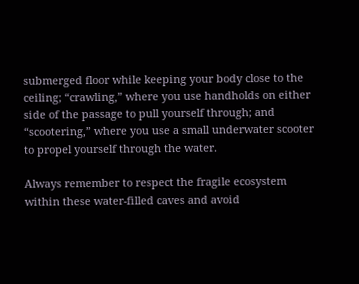submerged floor while keeping your body close to the ceiling; “crawling,” where you use handholds on either side of the passage to pull yourself through; and “scootering,” where you use a small underwater scooter to propel yourself through the water.

Always remember to respect the fragile ecosystem within these water-filled caves and avoid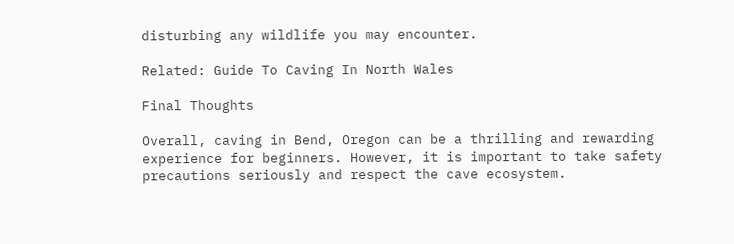disturbing any wildlife you may encounter.

Related: Guide To Caving In North Wales

Final Thoughts

Overall, caving in Bend, Oregon can be a thrilling and rewarding experience for beginners. However, it is important to take safety precautions seriously and respect the cave ecosystem.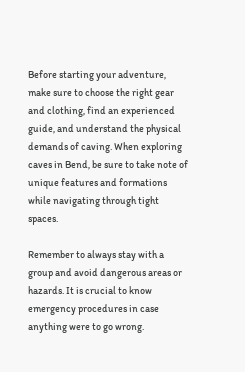Before starting your adventure, make sure to choose the right gear and clothing, find an experienced guide, and understand the physical demands of caving. When exploring caves in Bend, be sure to take note of unique features and formations while navigating through tight spaces.

Remember to always stay with a group and avoid dangerous areas or hazards. It is crucial to know emergency procedures in case anything were to go wrong.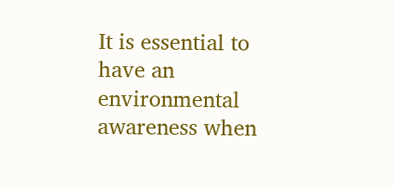It is essential to have an environmental awareness when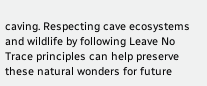caving. Respecting cave ecosystems and wildlife by following Leave No Trace principles can help preserve these natural wonders for future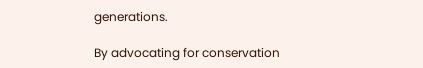generations.

By advocating for conservation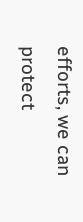efforts, we can protect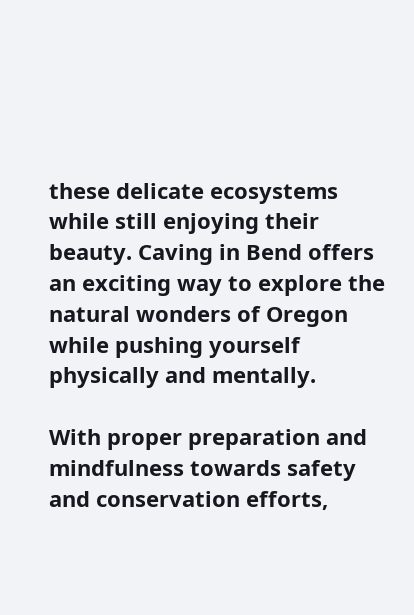these delicate ecosystems while still enjoying their beauty. Caving in Bend offers an exciting way to explore the natural wonders of Oregon while pushing yourself physically and mentally.

With proper preparation and mindfulness towards safety and conservation efforts,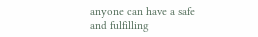anyone can have a safe and fulfilling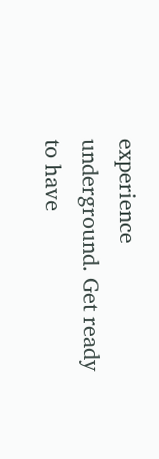experience underground. Get ready to have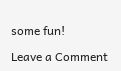some fun!

Leave a Comment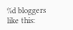%d bloggers like this: